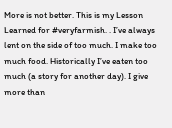More is not better. This is my Lesson Learned for #veryfarmish. . I’ve always lent on the side of too much. I make too much food. Historically I’ve eaten too much (a story for another day). I give more than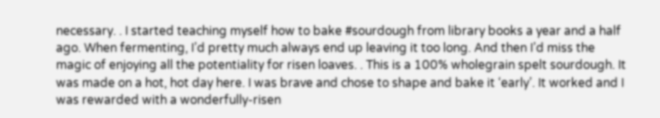necessary. . I started teaching myself how to bake #sourdough from library books a year and a half ago. When fermenting, I’d pretty much always end up leaving it too long. And then I’d miss the magic of enjoying all the potentiality for risen loaves. . This is a 100% wholegrain spelt sourdough. It was made on a hot, hot day here. I was brave and chose to shape and bake it ‘early’. It worked and I was rewarded with a wonderfully-risen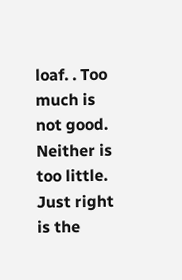loaf. . Too much is not good. Neither is too little. Just right is the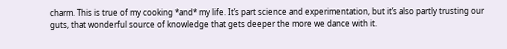charm. This is true of my cooking *and* my life. It’s part science and experimentation, but it’s also partly trusting our guts, that wonderful source of knowledge that gets deeper the more we dance with it.